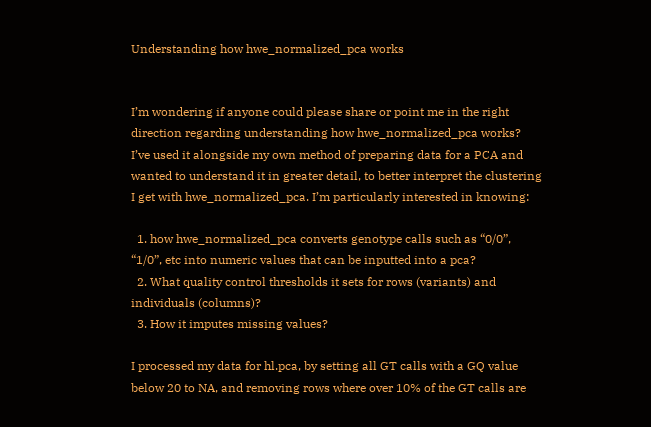Understanding how hwe_normalized_pca works


I’m wondering if anyone could please share or point me in the right direction regarding understanding how hwe_normalized_pca works? I’ve used it alongside my own method of preparing data for a PCA and wanted to understand it in greater detail, to better interpret the clustering I get with hwe_normalized_pca. I’m particularly interested in knowing:

  1. how hwe_normalized_pca converts genotype calls such as “0/0”, “1/0”, etc into numeric values that can be inputted into a pca?
  2. What quality control thresholds it sets for rows (variants) and individuals (columns)?
  3. How it imputes missing values?

I processed my data for hl.pca, by setting all GT calls with a GQ value below 20 to NA, and removing rows where over 10% of the GT calls are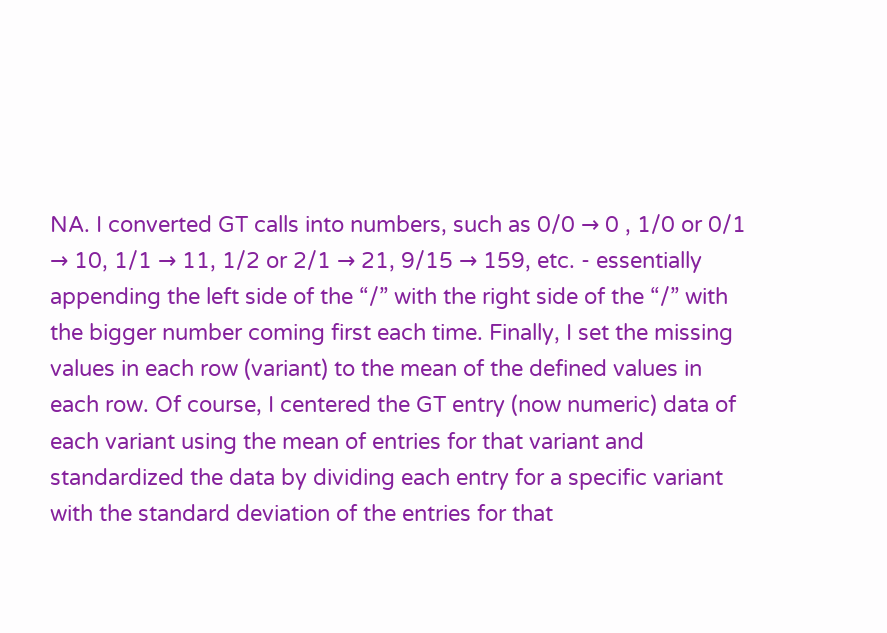NA. I converted GT calls into numbers, such as 0/0 → 0 , 1/0 or 0/1 → 10, 1/1 → 11, 1/2 or 2/1 → 21, 9/15 → 159, etc. - essentially appending the left side of the “/” with the right side of the “/” with the bigger number coming first each time. Finally, I set the missing values in each row (variant) to the mean of the defined values in each row. Of course, I centered the GT entry (now numeric) data of each variant using the mean of entries for that variant and standardized the data by dividing each entry for a specific variant with the standard deviation of the entries for that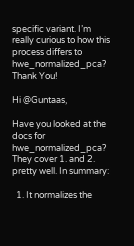specific variant. I’m really curious to how this process differs to hwe_normalized_pca? Thank You!

Hi @Guntaas,

Have you looked at the docs for hwe_normalized_pca? They cover 1. and 2. pretty well. In summary:

  1. It normalizes the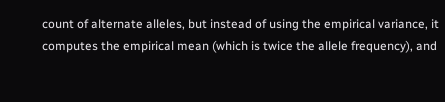count of alternate alleles, but instead of using the empirical variance, it computes the empirical mean (which is twice the allele frequency), and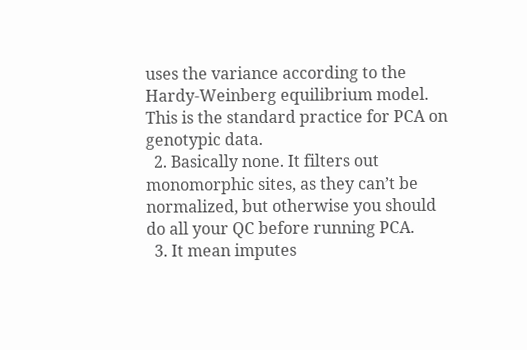uses the variance according to the Hardy-Weinberg equilibrium model. This is the standard practice for PCA on genotypic data.
  2. Basically none. It filters out monomorphic sites, as they can’t be normalized, but otherwise you should do all your QC before running PCA.
  3. It mean imputes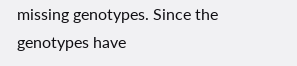missing genotypes. Since the genotypes have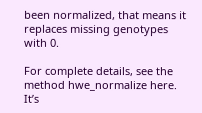been normalized, that means it replaces missing genotypes with 0.

For complete details, see the method hwe_normalize here. It’s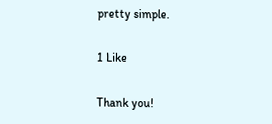pretty simple.

1 Like

Thank you!